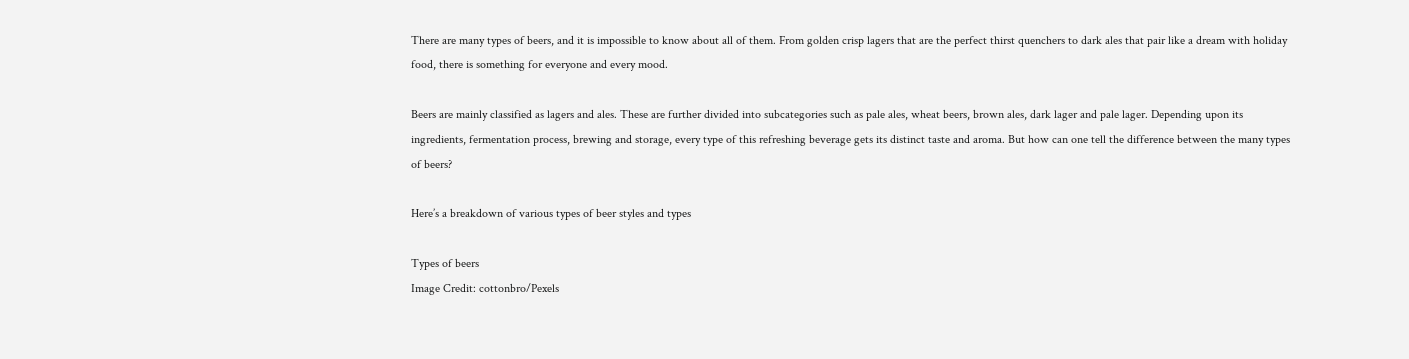There are many types of beers, and it is impossible to know about all of them. From golden crisp lagers that are the perfect thirst quenchers to dark ales that pair like a dream with holiday food, there is something for everyone and every mood.

Beers are mainly classified as lagers and ales. These are further divided into subcategories such as pale ales, wheat beers, brown ales, dark lager and pale lager. Depending upon its ingredients, fermentation process, brewing and storage, every type of this refreshing beverage gets its distinct taste and aroma. But how can one tell the difference between the many types of beers?

Here’s a breakdown of various types of beer styles and types

Types of beers
Image Credit: cottonbro/Pexels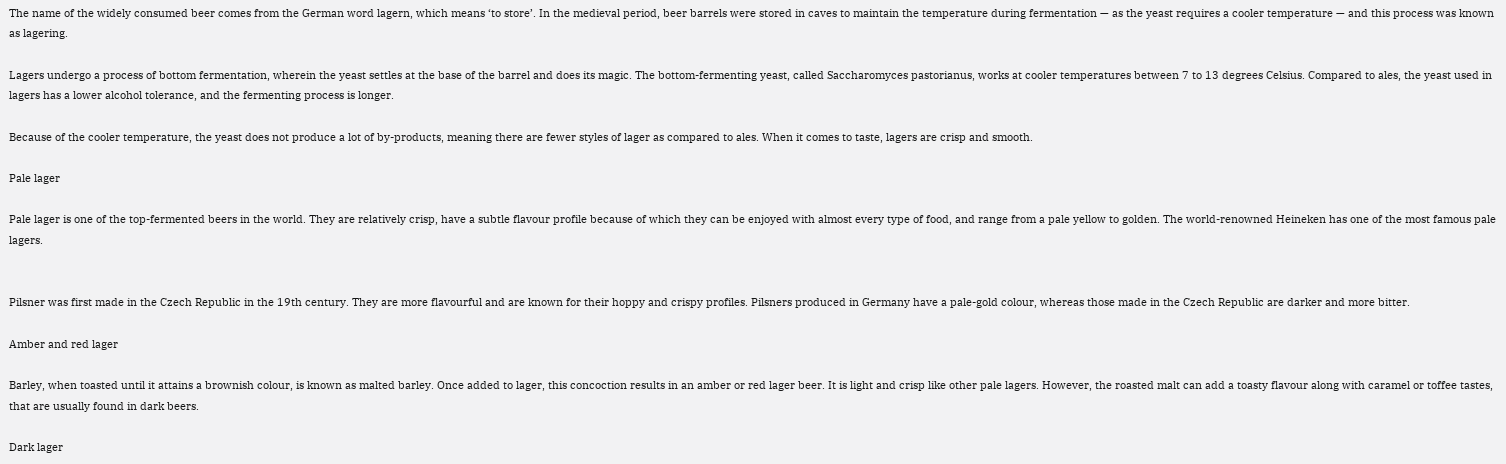The name of the widely consumed beer comes from the German word lagern, which means ‘to store’. In the medieval period, beer barrels were stored in caves to maintain the temperature during fermentation — as the yeast requires a cooler temperature — and this process was known as lagering.

Lagers undergo a process of bottom fermentation, wherein the yeast settles at the base of the barrel and does its magic. The bottom-fermenting yeast, called Saccharomyces pastorianus, works at cooler temperatures between 7 to 13 degrees Celsius. Compared to ales, the yeast used in lagers has a lower alcohol tolerance, and the fermenting process is longer.

Because of the cooler temperature, the yeast does not produce a lot of by-products, meaning there are fewer styles of lager as compared to ales. When it comes to taste, lagers are crisp and smooth.

Pale lager

Pale lager is one of the top-fermented beers in the world. They are relatively crisp, have a subtle flavour profile because of which they can be enjoyed with almost every type of food, and range from a pale yellow to golden. The world-renowned Heineken has one of the most famous pale lagers.


Pilsner was first made in the Czech Republic in the 19th century. They are more flavourful and are known for their hoppy and crispy profiles. Pilsners produced in Germany have a pale-gold colour, whereas those made in the Czech Republic are darker and more bitter.

Amber and red lager

Barley, when toasted until it attains a brownish colour, is known as malted barley. Once added to lager, this concoction results in an amber or red lager beer. It is light and crisp like other pale lagers. However, the roasted malt can add a toasty flavour along with caramel or toffee tastes, that are usually found in dark beers.

Dark lager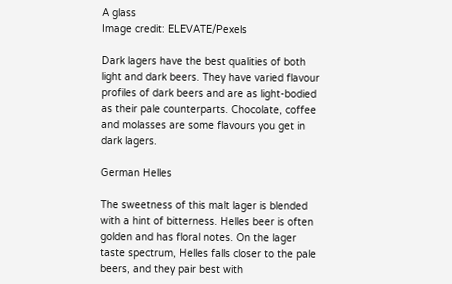A glass
Image credit: ELEVATE/Pexels

Dark lagers have the best qualities of both light and dark beers. They have varied flavour profiles of dark beers and are as light-bodied as their pale counterparts. Chocolate, coffee and molasses are some flavours you get in dark lagers.

German Helles

The sweetness of this malt lager is blended with a hint of bitterness. Helles beer is often golden and has floral notes. On the lager taste spectrum, Helles falls closer to the pale beers, and they pair best with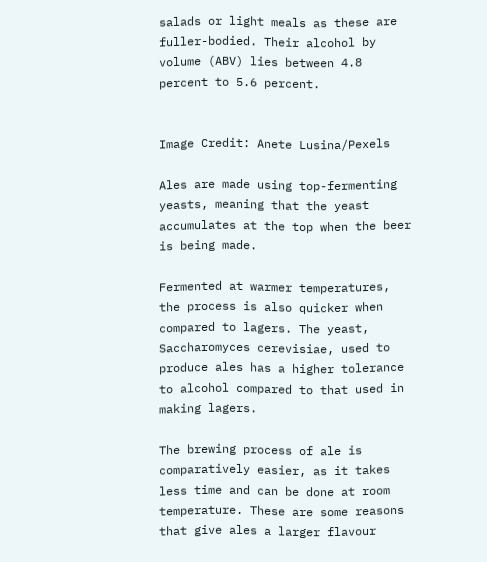salads or light meals as these are fuller-bodied. Their alcohol by volume (ABV) lies between 4.8 percent to 5.6 percent.


Image Credit: Anete Lusina/Pexels

Ales are made using top-fermenting yeasts, meaning that the yeast accumulates at the top when the beer is being made.

Fermented at warmer temperatures, the process is also quicker when compared to lagers. The yeast, Saccharomyces cerevisiae, used to produce ales has a higher tolerance to alcohol compared to that used in making lagers.

The brewing process of ale is comparatively easier, as it takes less time and can be done at room temperature. These are some reasons that give ales a larger flavour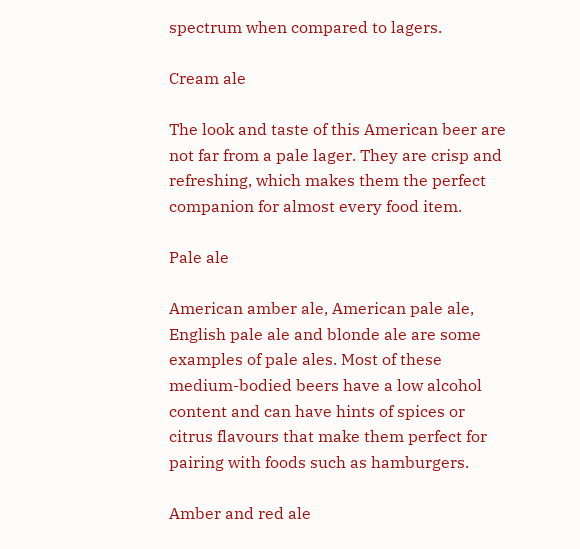spectrum when compared to lagers.

Cream ale

The look and taste of this American beer are not far from a pale lager. They are crisp and refreshing, which makes them the perfect companion for almost every food item.

Pale ale

American amber ale, American pale ale, English pale ale and blonde ale are some examples of pale ales. Most of these medium-bodied beers have a low alcohol content and can have hints of spices or citrus flavours that make them perfect for pairing with foods such as hamburgers.

Amber and red ale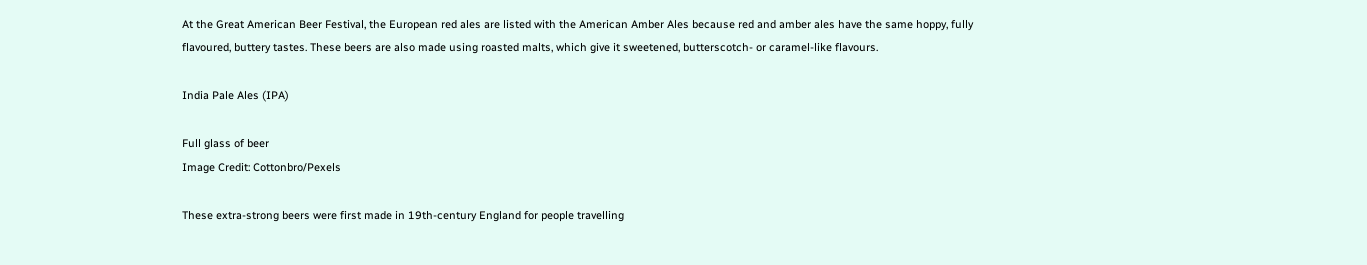At the Great American Beer Festival, the European red ales are listed with the American Amber Ales because red and amber ales have the same hoppy, fully flavoured, buttery tastes. These beers are also made using roasted malts, which give it sweetened, butterscotch- or caramel-like flavours.

India Pale Ales (IPA)

Full glass of beer
Image Credit: Cottonbro/Pexels

These extra-strong beers were first made in 19th-century England for people travelling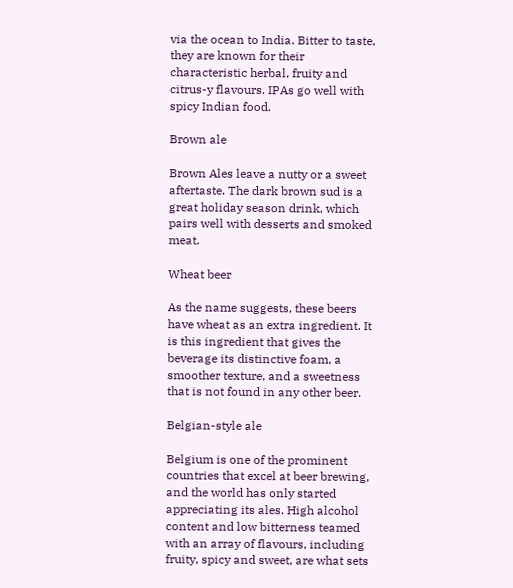via the ocean to India. Bitter to taste, they are known for their characteristic herbal, fruity and citrus-y flavours. IPAs go well with spicy Indian food.

Brown ale

Brown Ales leave a nutty or a sweet aftertaste. The dark brown sud is a great holiday season drink, which pairs well with desserts and smoked meat.

Wheat beer

As the name suggests, these beers have wheat as an extra ingredient. It is this ingredient that gives the beverage its distinctive foam, a smoother texture, and a sweetness that is not found in any other beer.

Belgian-style ale

Belgium is one of the prominent countries that excel at beer brewing, and the world has only started appreciating its ales. High alcohol content and low bitterness teamed with an array of flavours, including fruity, spicy and sweet, are what sets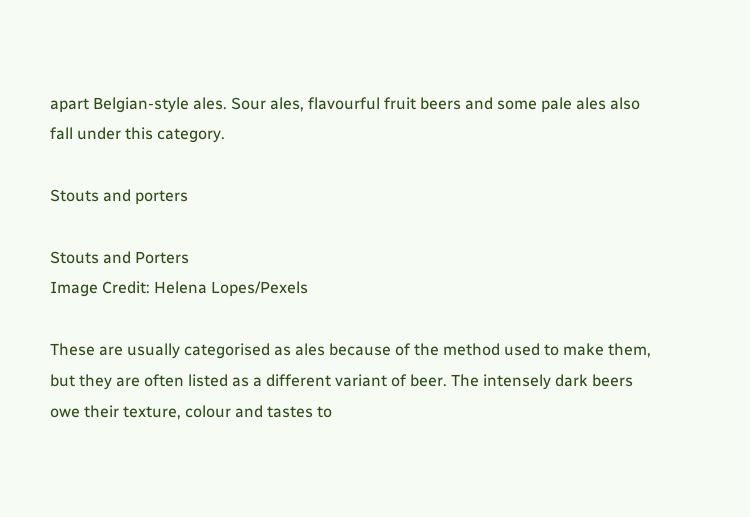apart Belgian-style ales. Sour ales, flavourful fruit beers and some pale ales also fall under this category.

Stouts and porters

Stouts and Porters
Image Credit: Helena Lopes/Pexels

These are usually categorised as ales because of the method used to make them, but they are often listed as a different variant of beer. The intensely dark beers owe their texture, colour and tastes to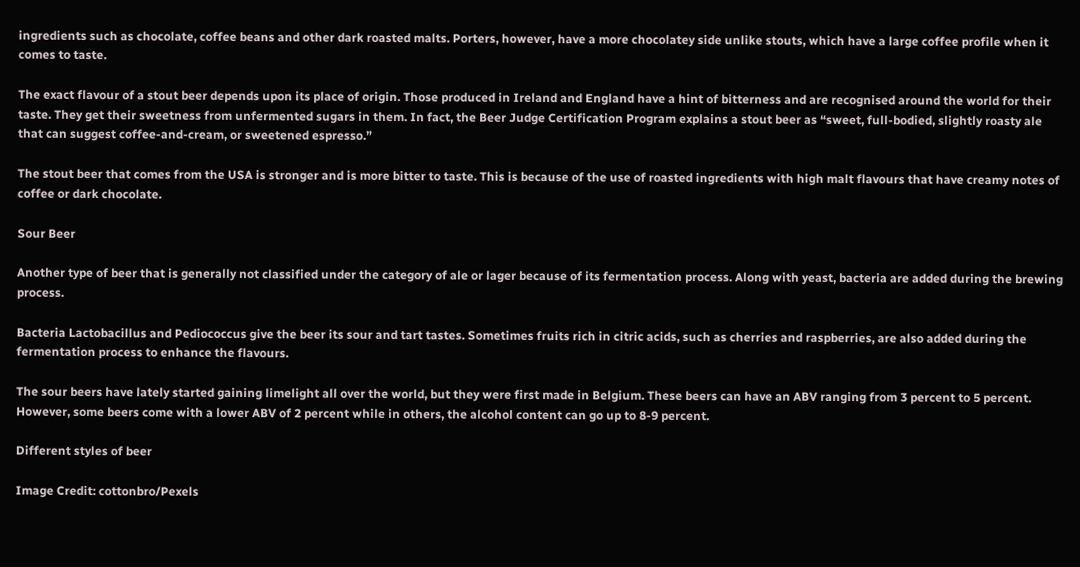ingredients such as chocolate, coffee beans and other dark roasted malts. Porters, however, have a more chocolatey side unlike stouts, which have a large coffee profile when it comes to taste.

The exact flavour of a stout beer depends upon its place of origin. Those produced in Ireland and England have a hint of bitterness and are recognised around the world for their taste. They get their sweetness from unfermented sugars in them. In fact, the Beer Judge Certification Program explains a stout beer as “sweet, full-bodied, slightly roasty ale that can suggest coffee-and-cream, or sweetened espresso.”

The stout beer that comes from the USA is stronger and is more bitter to taste. This is because of the use of roasted ingredients with high malt flavours that have creamy notes of coffee or dark chocolate.

Sour Beer

Another type of beer that is generally not classified under the category of ale or lager because of its fermentation process. Along with yeast, bacteria are added during the brewing process.

Bacteria Lactobacillus and Pediococcus give the beer its sour and tart tastes. Sometimes fruits rich in citric acids, such as cherries and raspberries, are also added during the fermentation process to enhance the flavours.

The sour beers have lately started gaining limelight all over the world, but they were first made in Belgium. These beers can have an ABV ranging from 3 percent to 5 percent. However, some beers come with a lower ABV of 2 percent while in others, the alcohol content can go up to 8-9 percent.

Different styles of beer

Image Credit: cottonbro/Pexels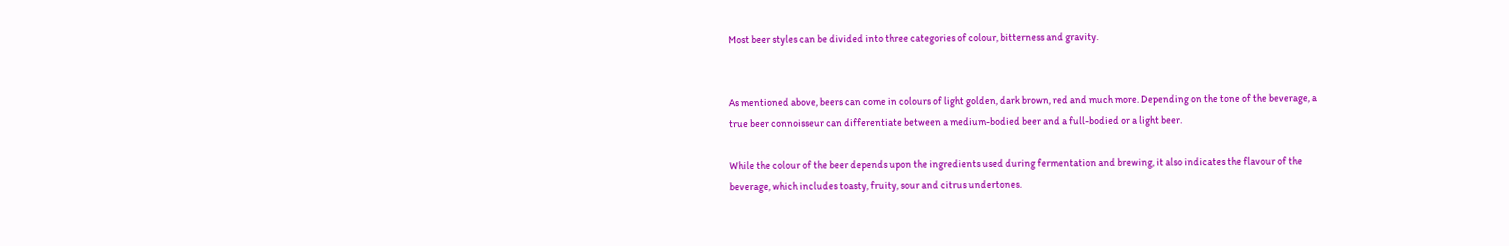Most beer styles can be divided into three categories of colour, bitterness and gravity.


As mentioned above, beers can come in colours of light golden, dark brown, red and much more. Depending on the tone of the beverage, a true beer connoisseur can differentiate between a medium-bodied beer and a full-bodied or a light beer.

While the colour of the beer depends upon the ingredients used during fermentation and brewing, it also indicates the flavour of the beverage, which includes toasty, fruity, sour and citrus undertones.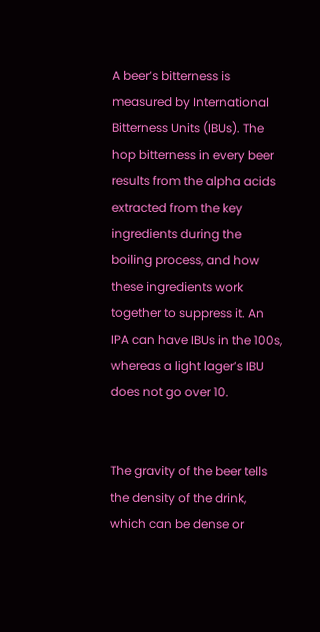A beer’s bitterness is measured by International Bitterness Units (IBUs). The hop bitterness in every beer results from the alpha acids extracted from the key ingredients during the boiling process, and how these ingredients work together to suppress it. An IPA can have IBUs in the 100s, whereas a light lager’s IBU does not go over 10.


The gravity of the beer tells the density of the drink, which can be dense or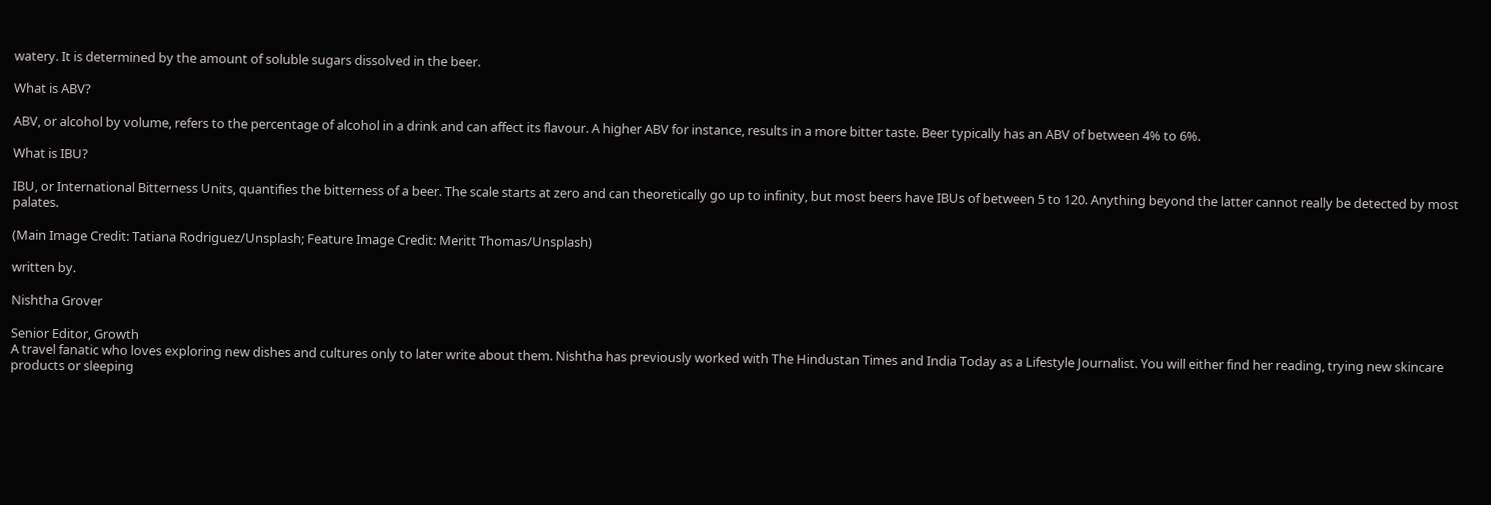watery. It is determined by the amount of soluble sugars dissolved in the beer.

What is ABV?

ABV, or alcohol by volume, refers to the percentage of alcohol in a drink and can affect its flavour. A higher ABV for instance, results in a more bitter taste. Beer typically has an ABV of between 4% to 6%.

What is IBU?

IBU, or International Bitterness Units, quantifies the bitterness of a beer. The scale starts at zero and can theoretically go up to infinity, but most beers have IBUs of between 5 to 120. Anything beyond the latter cannot really be detected by most palates.

(Main Image Credit: Tatiana Rodriguez/Unsplash; Feature Image Credit: Meritt Thomas/Unsplash)

written by.

Nishtha Grover

Senior Editor, Growth
A travel fanatic who loves exploring new dishes and cultures only to later write about them. Nishtha has previously worked with The Hindustan Times and India Today as a Lifestyle Journalist. You will either find her reading, trying new skincare products or sleeping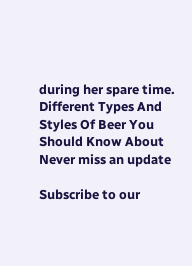during her spare time.
Different Types And Styles Of Beer You Should Know About
Never miss an update

Subscribe to our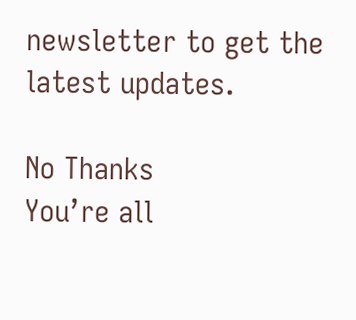newsletter to get the latest updates.

No Thanks
You’re all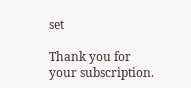set

Thank you for your subscription.